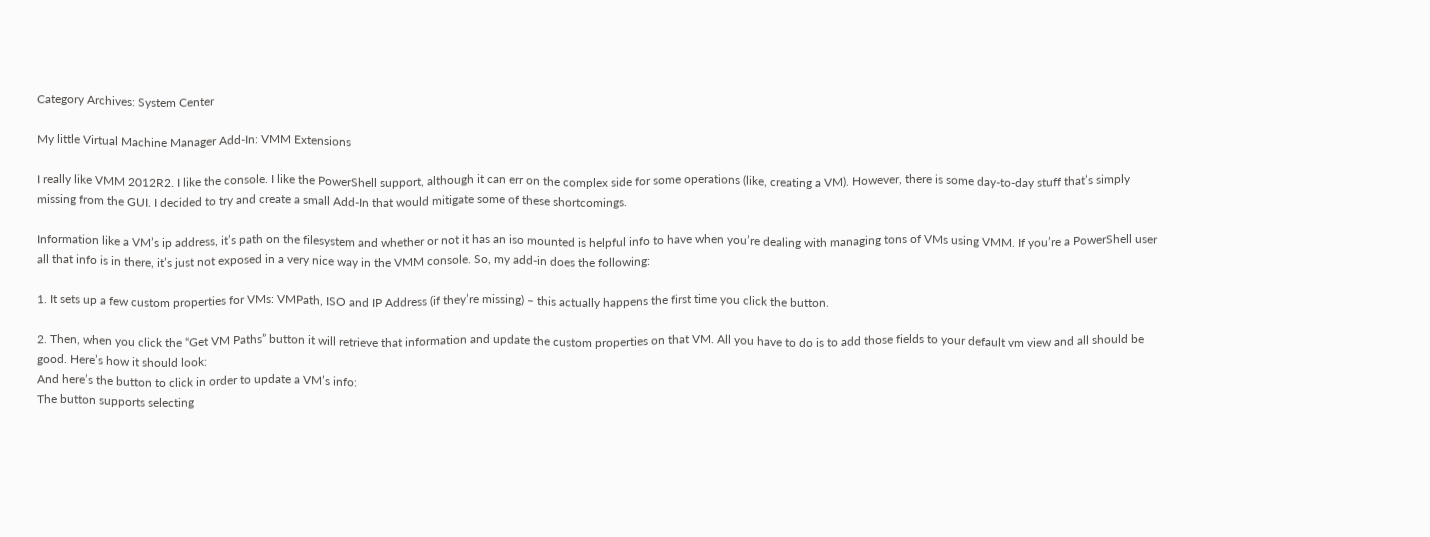Category Archives: System Center

My little Virtual Machine Manager Add-In: VMM Extensions

I really like VMM 2012R2. I like the console. I like the PowerShell support, although it can err on the complex side for some operations (like, creating a VM). However, there is some day-to-day stuff that’s simply missing from the GUI. I decided to try and create a small Add-In that would mitigate some of these shortcomings.

Information like a VM’s ip address, it’s path on the filesystem and whether or not it has an iso mounted is helpful info to have when you’re dealing with managing tons of VMs using VMM. If you’re a PowerShell user all that info is in there, it’s just not exposed in a very nice way in the VMM console. So, my add-in does the following:

1. It sets up a few custom properties for VMs: VMPath, ISO and IP Address (if they’re missing) – this actually happens the first time you click the button.

2. Then, when you click the “Get VM Paths” button it will retrieve that information and update the custom properties on that VM. All you have to do is to add those fields to your default vm view and all should be good. Here’s how it should look:
And here’s the button to click in order to update a VM’s info:
The button supports selecting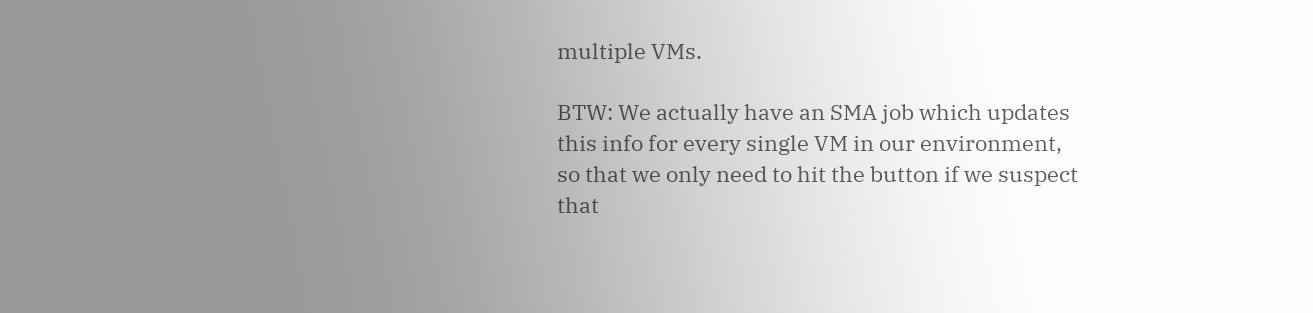multiple VMs.

BTW: We actually have an SMA job which updates this info for every single VM in our environment, so that we only need to hit the button if we suspect that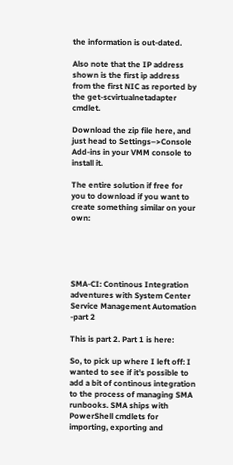the information is out-dated.

Also note that the IP address shown is the first ip address from the first NIC as reported by the get-scvirtualnetadapter cmdlet.

Download the zip file here, and just head to Settings–>Console Add-ins in your VMM console to install it.

The entire solution if free for you to download if you want to create something similar on your own:





SMA-CI: Continous Integration adventures with System Center Service Management Automation -part 2

This is part 2. Part 1 is here:

So, to pick up where I left off: I wanted to see if it’s possible to add a bit of continous integration to the process of managing SMA runbooks. SMA ships with PowerShell cmdlets for importing, exporting and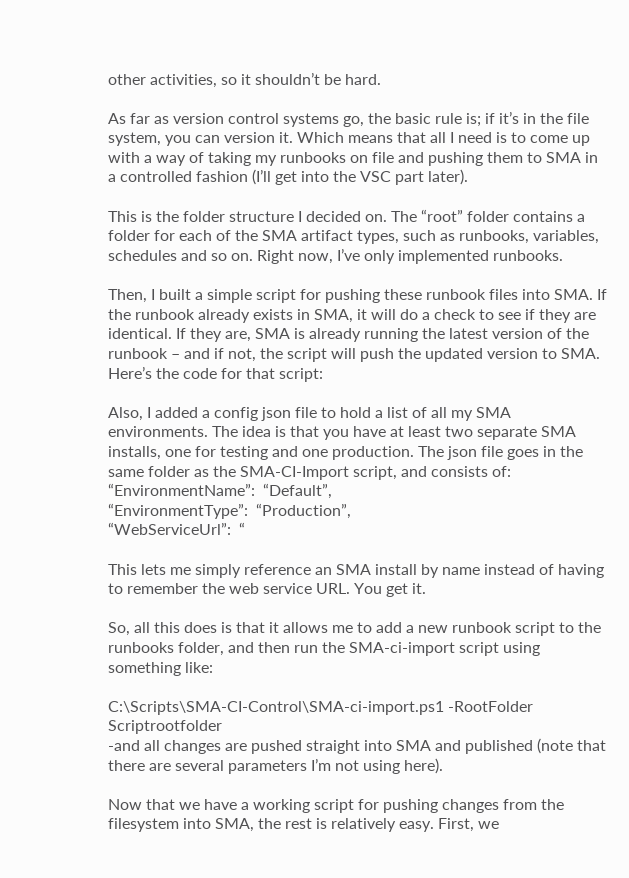other activities, so it shouldn’t be hard.

As far as version control systems go, the basic rule is; if it’s in the file system, you can version it. Which means that all I need is to come up with a way of taking my runbooks on file and pushing them to SMA in a controlled fashion (I’ll get into the VSC part later).

This is the folder structure I decided on. The “root” folder contains a folder for each of the SMA artifact types, such as runbooks, variables, schedules and so on. Right now, I’ve only implemented runbooks.

Then, I built a simple script for pushing these runbook files into SMA. If the runbook already exists in SMA, it will do a check to see if they are identical. If they are, SMA is already running the latest version of the runbook – and if not, the script will push the updated version to SMA. Here’s the code for that script:

Also, I added a config json file to hold a list of all my SMA environments. The idea is that you have at least two separate SMA installs, one for testing and one production. The json file goes in the same folder as the SMA-CI-Import script, and consists of:
“EnvironmentName”:  “Default”,
“EnvironmentType”:  “Production”,
“WebServiceUrl”:  “

This lets me simply reference an SMA install by name instead of having to remember the web service URL. You get it.

So, all this does is that it allows me to add a new runbook script to the runbooks folder, and then run the SMA-ci-import script using something like:

C:\Scripts\SMA-CI-Control\SMA-ci-import.ps1 -RootFolder Scriptrootfolder
-and all changes are pushed straight into SMA and published (note that there are several parameters I’m not using here).

Now that we have a working script for pushing changes from the filesystem into SMA, the rest is relatively easy. First, we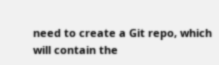need to create a Git repo, which will contain the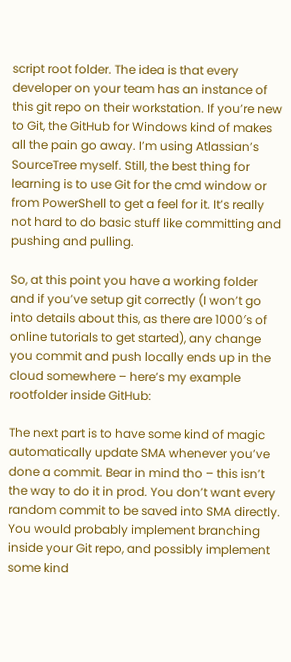script root folder. The idea is that every developer on your team has an instance of this git repo on their workstation. If you’re new to Git, the GitHub for Windows kind of makes all the pain go away. I’m using Atlassian’s SourceTree myself. Still, the best thing for learning is to use Git for the cmd window or from PowerShell to get a feel for it. It’s really not hard to do basic stuff like committing and pushing and pulling.

So, at this point you have a working folder and if you’ve setup git correctly (I won’t go into details about this, as there are 1000′s of online tutorials to get started), any change you commit and push locally ends up in the cloud somewhere – here’s my example rootfolder inside GitHub:

The next part is to have some kind of magic automatically update SMA whenever you’ve done a commit. Bear in mind tho – this isn’t the way to do it in prod. You don’t want every random commit to be saved into SMA directly. You would probably implement branching inside your Git repo, and possibly implement some kind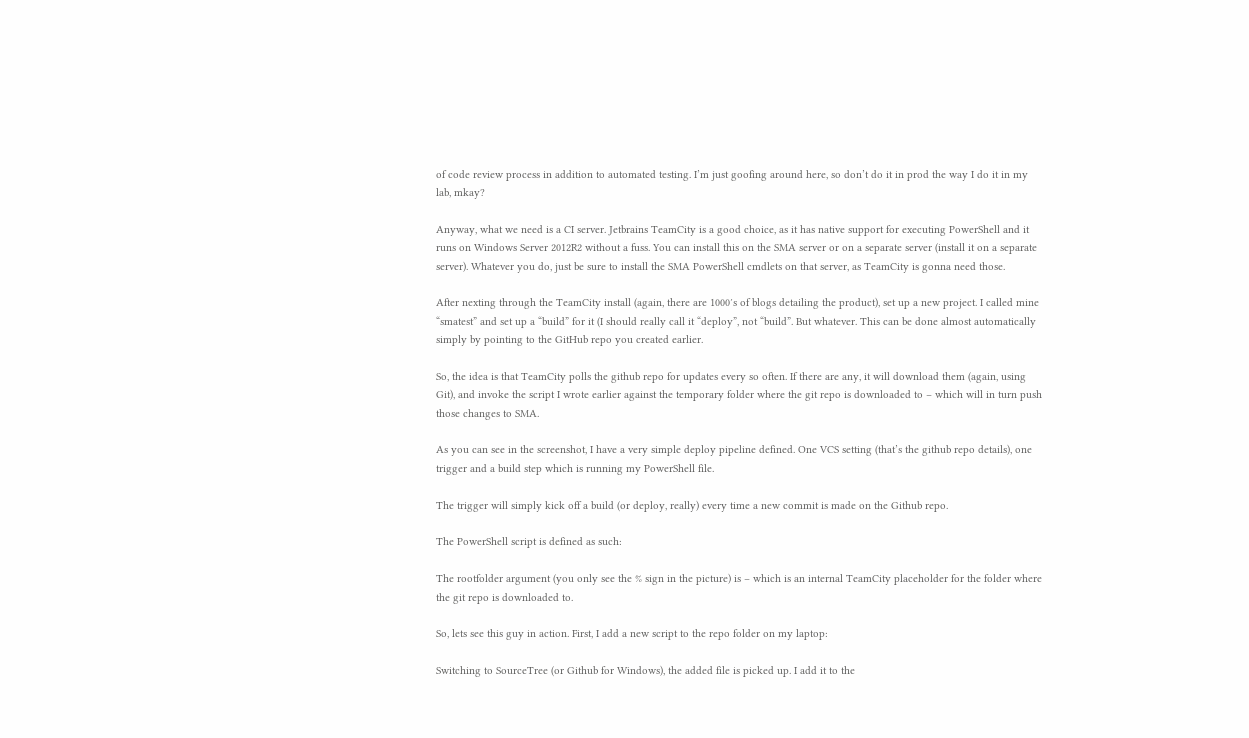of code review process in addition to automated testing. I’m just goofing around here, so don’t do it in prod the way I do it in my lab, mkay?

Anyway, what we need is a CI server. Jetbrains TeamCity is a good choice, as it has native support for executing PowerShell and it runs on Windows Server 2012R2 without a fuss. You can install this on the SMA server or on a separate server (install it on a separate server). Whatever you do, just be sure to install the SMA PowerShell cmdlets on that server, as TeamCity is gonna need those.

After nexting through the TeamCity install (again, there are 1000′s of blogs detailing the product), set up a new project. I called mine “smatest” and set up a “build” for it (I should really call it “deploy”, not “build”. But whatever. This can be done almost automatically simply by pointing to the GitHub repo you created earlier.

So, the idea is that TeamCity polls the github repo for updates every so often. If there are any, it will download them (again, using Git), and invoke the script I wrote earlier against the temporary folder where the git repo is downloaded to – which will in turn push those changes to SMA.

As you can see in the screenshot, I have a very simple deploy pipeline defined. One VCS setting (that’s the github repo details), one trigger and a build step which is running my PowerShell file.

The trigger will simply kick off a build (or deploy, really) every time a new commit is made on the Github repo.

The PowerShell script is defined as such:

The rootfolder argument (you only see the % sign in the picture) is – which is an internal TeamCity placeholder for the folder where the git repo is downloaded to.

So, lets see this guy in action. First, I add a new script to the repo folder on my laptop:

Switching to SourceTree (or Github for Windows), the added file is picked up. I add it to the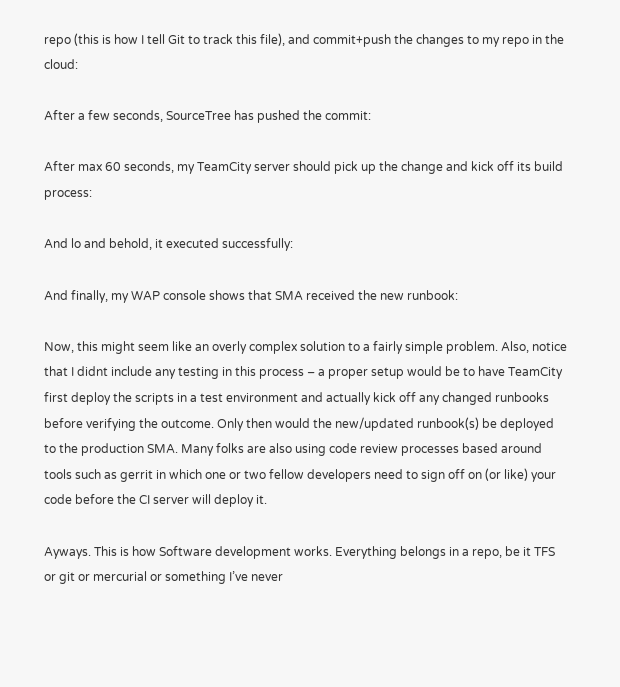repo (this is how I tell Git to track this file), and commit+push the changes to my repo in the cloud:

After a few seconds, SourceTree has pushed the commit:

After max 60 seconds, my TeamCity server should pick up the change and kick off its build process:

And lo and behold, it executed successfully:

And finally, my WAP console shows that SMA received the new runbook:

Now, this might seem like an overly complex solution to a fairly simple problem. Also, notice that I didnt include any testing in this process – a proper setup would be to have TeamCity first deploy the scripts in a test environment and actually kick off any changed runbooks before verifying the outcome. Only then would the new/updated runbook(s) be deployed to the production SMA. Many folks are also using code review processes based around tools such as gerrit in which one or two fellow developers need to sign off on (or like) your code before the CI server will deploy it.

Ayways. This is how Software development works. Everything belongs in a repo, be it TFS or git or mercurial or something I’ve never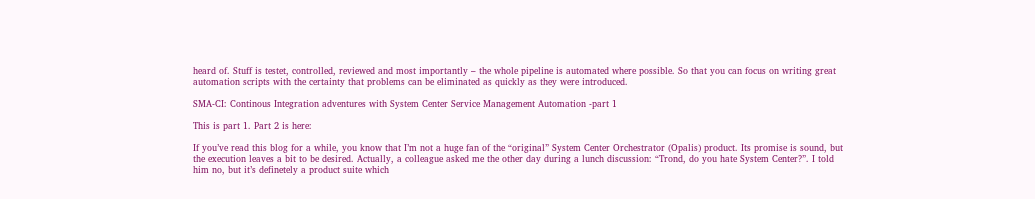heard of. Stuff is testet, controlled, reviewed and most importantly – the whole pipeline is automated where possible. So that you can focus on writing great automation scripts with the certainty that problems can be eliminated as quickly as they were introduced.

SMA-CI: Continous Integration adventures with System Center Service Management Automation -part 1

This is part 1. Part 2 is here:

If you’ve read this blog for a while, you know that I’m not a huge fan of the “original” System Center Orchestrator (Opalis) product. Its promise is sound, but the execution leaves a bit to be desired. Actually, a colleague asked me the other day during a lunch discussion: “Trond, do you hate System Center?”. I told him no, but it’s definetely a product suite which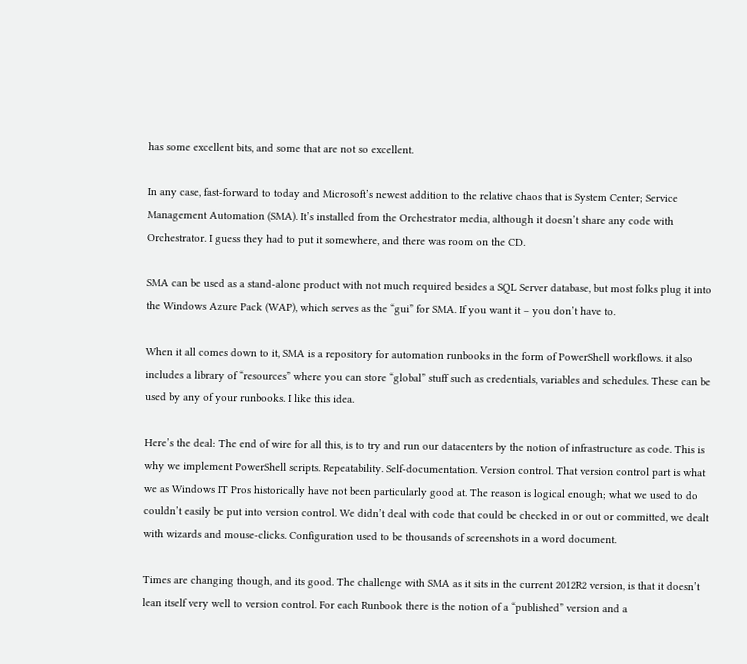has some excellent bits, and some that are not so excellent.

In any case, fast-forward to today and Microsoft’s newest addition to the relative chaos that is System Center; Service Management Automation (SMA). It’s installed from the Orchestrator media, although it doesn’t share any code with Orchestrator. I guess they had to put it somewhere, and there was room on the CD.

SMA can be used as a stand-alone product with not much required besides a SQL Server database, but most folks plug it into the Windows Azure Pack (WAP), which serves as the “gui” for SMA. If you want it – you don’t have to.

When it all comes down to it, SMA is a repository for automation runbooks in the form of PowerShell workflows. it also includes a library of “resources” where you can store “global” stuff such as credentials, variables and schedules. These can be used by any of your runbooks. I like this idea.

Here’s the deal: The end of wire for all this, is to try and run our datacenters by the notion of infrastructure as code. This is why we implement PowerShell scripts. Repeatability. Self-documentation. Version control. That version control part is what we as Windows IT Pros historically have not been particularly good at. The reason is logical enough; what we used to do couldn’t easily be put into version control. We didn’t deal with code that could be checked in or out or committed, we dealt with wizards and mouse-clicks. Configuration used to be thousands of screenshots in a word document.

Times are changing though, and its good. The challenge with SMA as it sits in the current 2012R2 version, is that it doesn’t lean itself very well to version control. For each Runbook there is the notion of a “published” version and a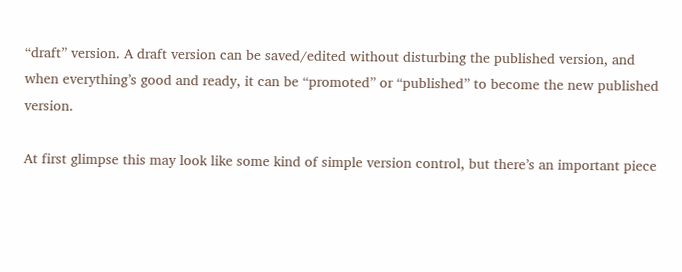“draft” version. A draft version can be saved/edited without disturbing the published version, and when everything’s good and ready, it can be “promoted” or “published” to become the new published version.

At first glimpse this may look like some kind of simple version control, but there’s an important piece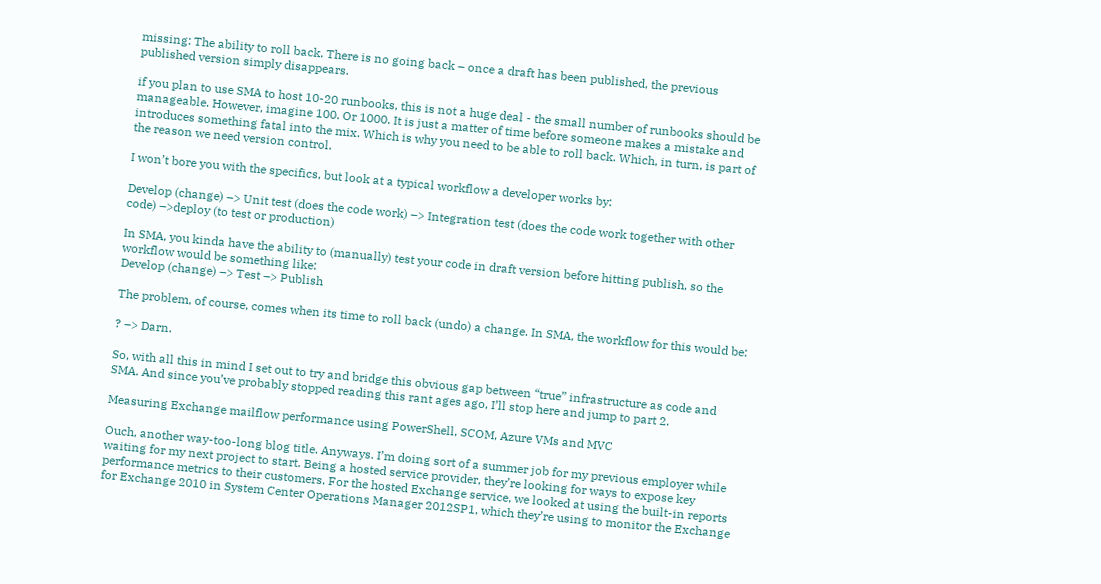missing: The ability to roll back. There is no going back – once a draft has been published, the previous published version simply disappears.

if you plan to use SMA to host 10-20 runbooks, this is not a huge deal - the small number of runbooks should be manageable. However, imagine 100. Or 1000. It is just a matter of time before someone makes a mistake and introduces something fatal into the mix. Which is why you need to be able to roll back. Which, in turn, is part of the reason we need version control.

I won’t bore you with the specifics, but look at a typical workflow a developer works by:

Develop (change) –> Unit test (does the code work) –> Integration test (does the code work together with other code) –>deploy (to test or production)

In SMA, you kinda have the ability to (manually) test your code in draft version before hitting publish, so the workflow would be something like:
Develop (change) –> Test –> Publish

The problem, of course, comes when its time to roll back (undo) a change. In SMA, the workflow for this would be:

? –> Darn.

So, with all this in mind I set out to try and bridge this obvious gap between “true” infrastructure as code and SMA. And since you’ve probably stopped reading this rant ages ago, I’ll stop here and jump to part 2.

Measuring Exchange mailflow performance using PowerShell, SCOM, Azure VMs and MVC

Ouch, another way-too-long blog title. Anyways. I’m doing sort of a summer job for my previous employer while waiting for my next project to start. Being a hosted service provider, they’re looking for ways to expose key performance metrics to their customers. For the hosted Exchange service, we looked at using the built-in reports for Exchange 2010 in System Center Operations Manager 2012SP1, which they’re using to monitor the Exchange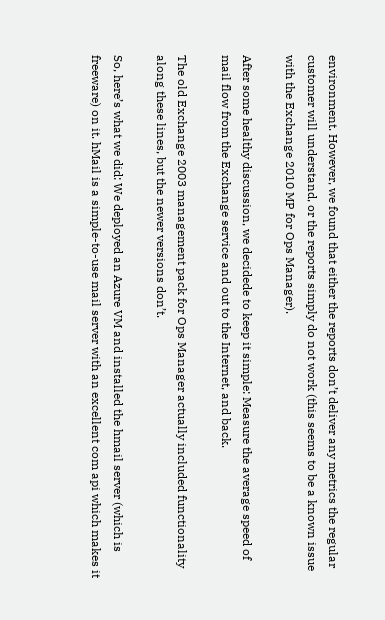environment. However, we found that either the reports don’t deliver any metrics the regular customer will understand, or the reports simply do not work (this seems to be a known issue with the Exchange 2010 MP for Ops Manager).

After some healthy discussion, we decidede to keep it simple: Measure the average speed of mail flow from the Exchange service and out to the Internet, and back.

The old Exchange 2003 management pack for Ops Manager actually included functionality along these lines, but the newer versions don’t.

So, here’s what we did: We deployed an Azure VM and installed the hmail server (which is freeware) on it. hMail is a simple-to-use mail server with an excellent com api which makes it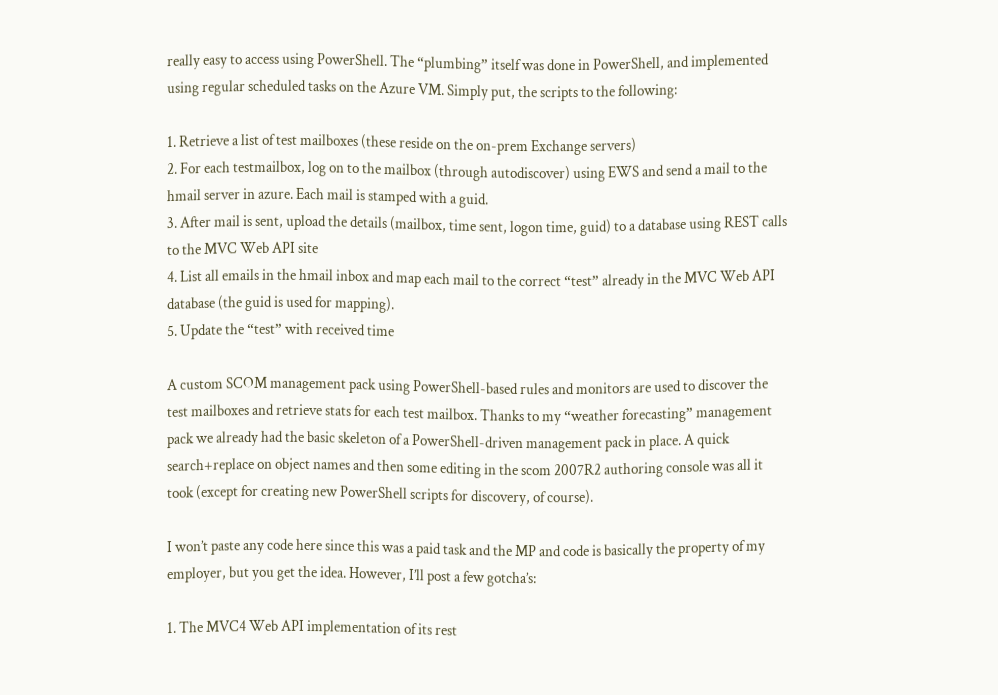really easy to access using PowerShell. The “plumbing” itself was done in PowerShell, and implemented using regular scheduled tasks on the Azure VM. Simply put, the scripts to the following:

1. Retrieve a list of test mailboxes (these reside on the on-prem Exchange servers)
2. For each testmailbox, log on to the mailbox (through autodiscover) using EWS and send a mail to the hmail server in azure. Each mail is stamped with a guid.
3. After mail is sent, upload the details (mailbox, time sent, logon time, guid) to a database using REST calls to the MVC Web API site
4. List all emails in the hmail inbox and map each mail to the correct “test” already in the MVC Web API database (the guid is used for mapping).
5. Update the “test” with received time

A custom SCOM management pack using PowerShell-based rules and monitors are used to discover the test mailboxes and retrieve stats for each test mailbox. Thanks to my “weather forecasting” management pack we already had the basic skeleton of a PowerShell-driven management pack in place. A quick search+replace on object names and then some editing in the scom 2007R2 authoring console was all it took (except for creating new PowerShell scripts for discovery, of course).

I won’t paste any code here since this was a paid task and the MP and code is basically the property of my employer, but you get the idea. However, I’ll post a few gotcha’s:

1. The MVC4 Web API implementation of its rest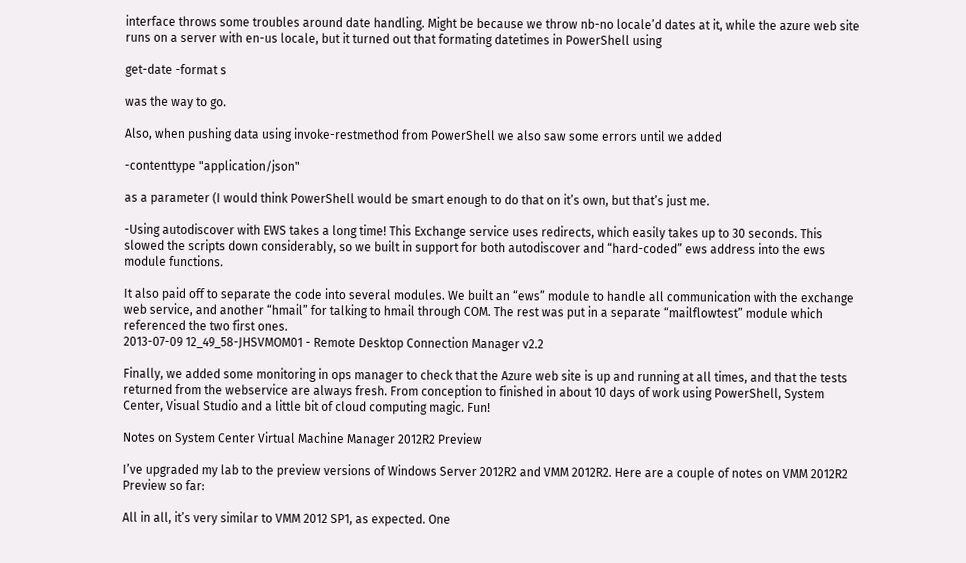interface throws some troubles around date handling. Might be because we throw nb-no locale’d dates at it, while the azure web site runs on a server with en-us locale, but it turned out that formating datetimes in PowerShell using

get-date -format s

was the way to go.

Also, when pushing data using invoke-restmethod from PowerShell we also saw some errors until we added

-contenttype "application/json"

as a parameter (I would think PowerShell would be smart enough to do that on it’s own, but that’s just me.

-Using autodiscover with EWS takes a long time! This Exchange service uses redirects, which easily takes up to 30 seconds. This slowed the scripts down considerably, so we built in support for both autodiscover and “hard-coded” ews address into the ews module functions.

It also paid off to separate the code into several modules. We built an “ews” module to handle all communication with the exchange web service, and another “hmail” for talking to hmail through COM. The rest was put in a separate “mailflowtest” module which referenced the two first ones.
2013-07-09 12_49_58-JHSVMOM01 - Remote Desktop Connection Manager v2.2

Finally, we added some monitoring in ops manager to check that the Azure web site is up and running at all times, and that the tests returned from the webservice are always fresh. From conception to finished in about 10 days of work using PowerShell, System Center, Visual Studio and a little bit of cloud computing magic. Fun!

Notes on System Center Virtual Machine Manager 2012R2 Preview

I’ve upgraded my lab to the preview versions of Windows Server 2012R2 and VMM 2012R2. Here are a couple of notes on VMM 2012R2 Preview so far:

All in all, it’s very similar to VMM 2012 SP1, as expected. One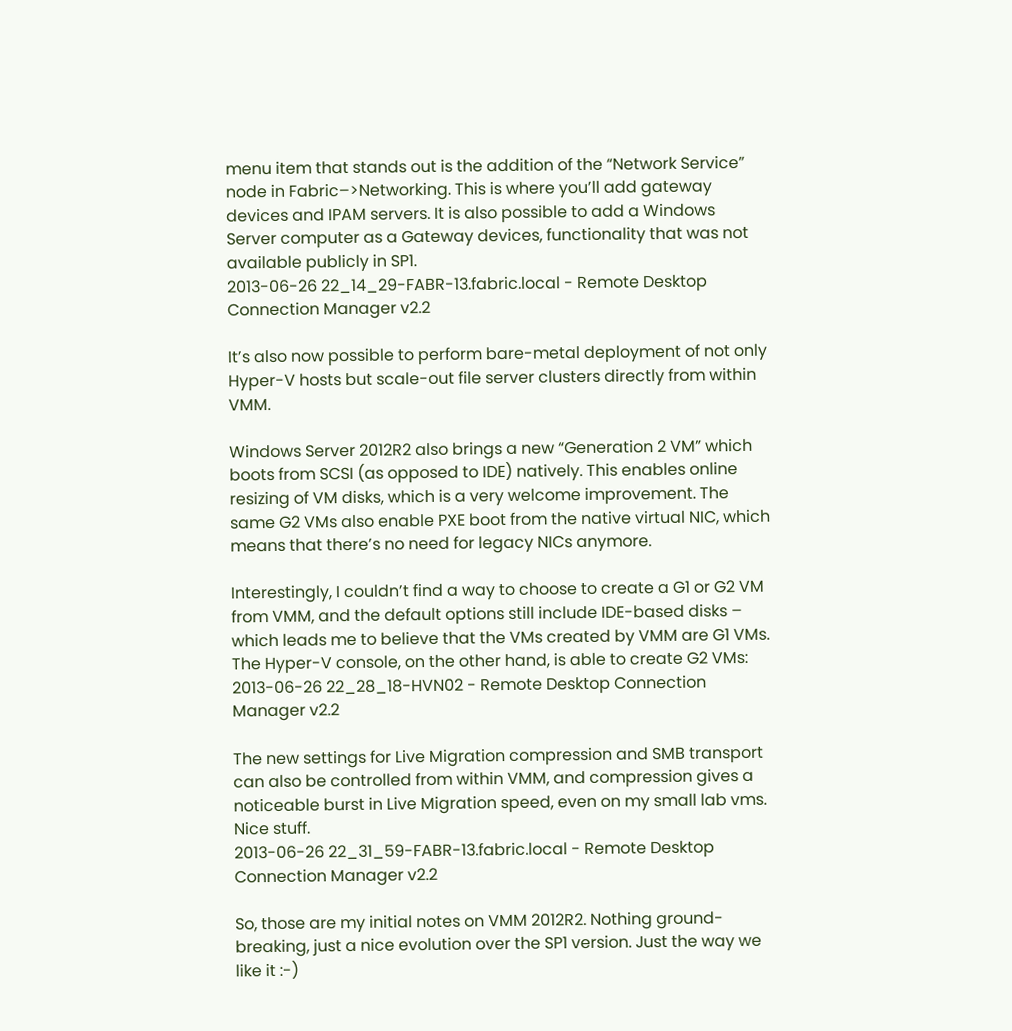menu item that stands out is the addition of the “Network Service” node in Fabric–>Networking. This is where you’ll add gateway devices and IPAM servers. It is also possible to add a Windows Server computer as a Gateway devices, functionality that was not available publicly in SP1.
2013-06-26 22_14_29-FABR-13.fabric.local - Remote Desktop Connection Manager v2.2

It’s also now possible to perform bare-metal deployment of not only Hyper-V hosts but scale-out file server clusters directly from within VMM.

Windows Server 2012R2 also brings a new “Generation 2 VM” which boots from SCSI (as opposed to IDE) natively. This enables online resizing of VM disks, which is a very welcome improvement. The same G2 VMs also enable PXE boot from the native virtual NIC, which means that there’s no need for legacy NICs anymore.

Interestingly, I couldn’t find a way to choose to create a G1 or G2 VM from VMM, and the default options still include IDE-based disks – which leads me to believe that the VMs created by VMM are G1 VMs. The Hyper-V console, on the other hand, is able to create G2 VMs:
2013-06-26 22_28_18-HVN02 - Remote Desktop Connection Manager v2.2

The new settings for Live Migration compression and SMB transport can also be controlled from within VMM, and compression gives a noticeable burst in Live Migration speed, even on my small lab vms. Nice stuff.
2013-06-26 22_31_59-FABR-13.fabric.local - Remote Desktop Connection Manager v2.2

So, those are my initial notes on VMM 2012R2. Nothing ground-breaking, just a nice evolution over the SP1 version. Just the way we like it :-)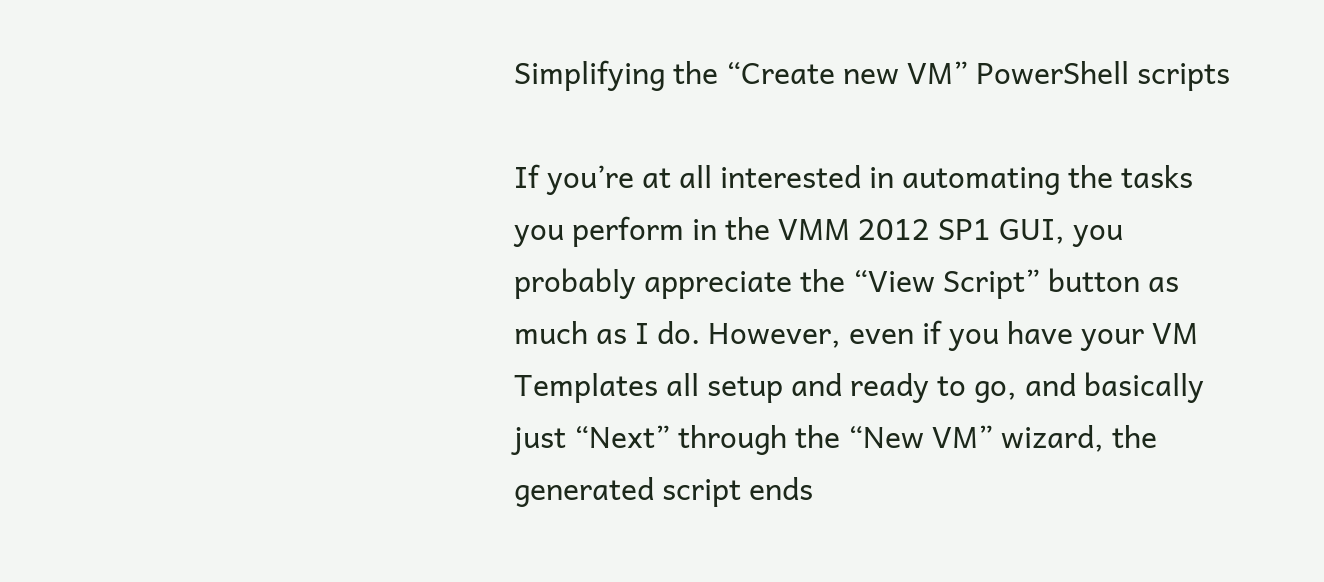Simplifying the “Create new VM” PowerShell scripts

If you’re at all interested in automating the tasks you perform in the VMM 2012 SP1 GUI, you probably appreciate the “View Script” button as much as I do. However, even if you have your VM Templates all setup and ready to go, and basically just “Next” through the “New VM” wizard, the generated script ends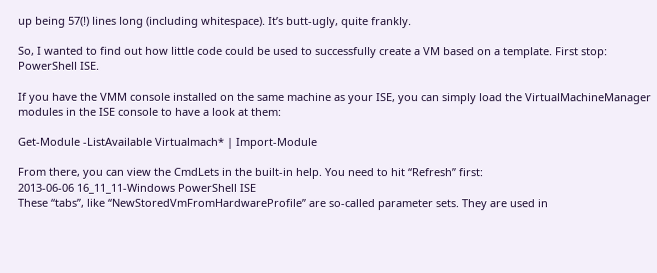up being 57(!) lines long (including whitespace). It’s butt-ugly, quite frankly.

So, I wanted to find out how little code could be used to successfully create a VM based on a template. First stop: PowerShell ISE.

If you have the VMM console installed on the same machine as your ISE, you can simply load the VirtualMachineManager modules in the ISE console to have a look at them:

Get-Module -ListAvailable Virtualmach* | Import-Module

From there, you can view the CmdLets in the built-in help. You need to hit “Refresh” first:
2013-06-06 16_11_11-Windows PowerShell ISE
These “tabs”, like “NewStoredVmFromHardwareProfile” are so-called parameter sets. They are used in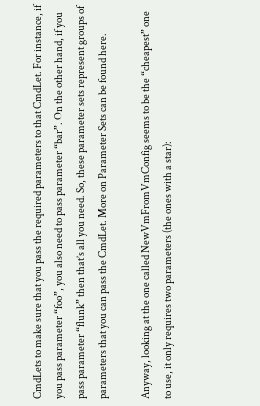CmdLets to make sure that you pass the required parameters to that CmdLet. For instance, if you pass parameter “foo”, you also need to pass parameter “bar”. On the other hand, if you pass parameter “flunk” then that’s all you need. So, these parameter sets represent groups of parameters that you can pass the CmdLet. More on Parameter Sets can be found here.

Anyway, looking at the one called NewVmFromVmConfig seems to be the “cheapest” one to use, it only requires two parameters (the ones with a star):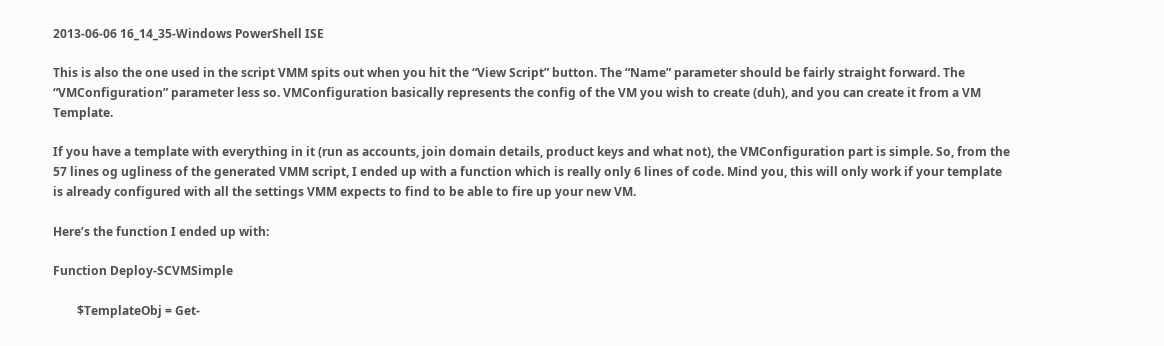2013-06-06 16_14_35-Windows PowerShell ISE

This is also the one used in the script VMM spits out when you hit the “View Script” button. The “Name” parameter should be fairly straight forward. The “VMConfiguration” parameter less so. VMConfiguration basically represents the config of the VM you wish to create (duh), and you can create it from a VM Template.

If you have a template with everything in it (run as accounts, join domain details, product keys and what not), the VMConfiguration part is simple. So, from the 57 lines og ugliness of the generated VMM script, I ended up with a function which is really only 6 lines of code. Mind you, this will only work if your template is already configured with all the settings VMM expects to find to be able to fire up your new VM.

Here’s the function I ended up with:

Function Deploy-SCVMSimple

        $TemplateObj = Get-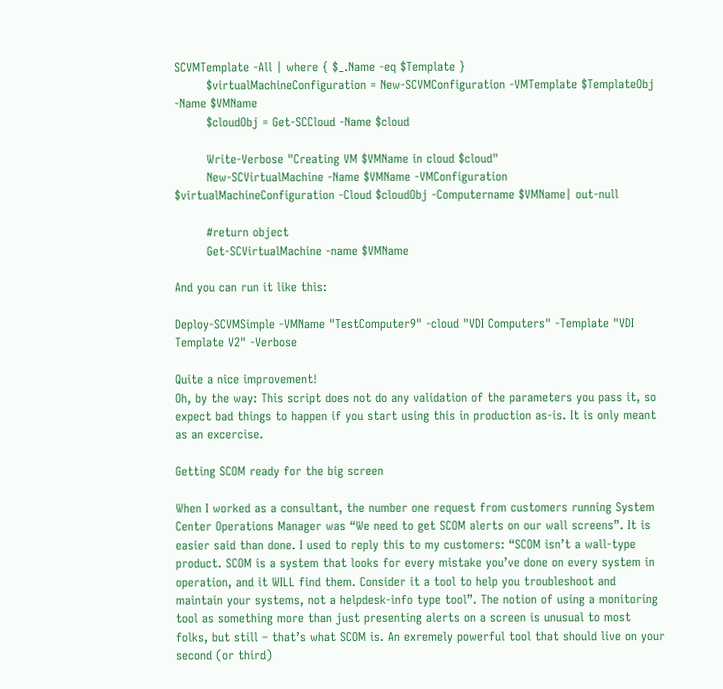SCVMTemplate -All | where { $_.Name -eq $Template }
        $virtualMachineConfiguration = New-SCVMConfiguration -VMTemplate $TemplateObj -Name $VMName
        $cloudObj = Get-SCCloud -Name $cloud

        Write-Verbose "Creating VM $VMName in cloud $cloud"
        New-SCVirtualMachine -Name $VMName -VMConfiguration $virtualMachineConfiguration -Cloud $cloudObj -Computername $VMName| out-null

        #return object
        Get-SCVirtualMachine -name $VMName

And you can run it like this:

Deploy-SCVMSimple -VMName "TestComputer9" -cloud "VDI Computers" -Template "VDI Template V2" -Verbose

Quite a nice improvement!
Oh, by the way: This script does not do any validation of the parameters you pass it, so expect bad things to happen if you start using this in production as-is. It is only meant as an excercise.

Getting SCOM ready for the big screen

When I worked as a consultant, the number one request from customers running System Center Operations Manager was “We need to get SCOM alerts on our wall screens”. It is easier said than done. I used to reply this to my customers: “SCOM isn’t a wall-type product. SCOM is a system that looks for every mistake you’ve done on every system in operation, and it WILL find them. Consider it a tool to help you troubleshoot and maintain your systems, not a helpdesk-info type tool”. The notion of using a monitoring tool as something more than just presenting alerts on a screen is unusual to most folks, but still – that’s what SCOM is. An exremely powerful tool that should live on your second (or third)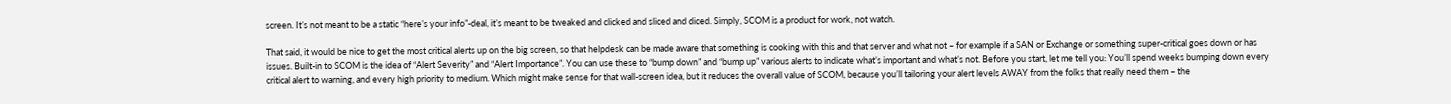screen. It’s not meant to be a static “here’s your info”-deal, it’s meant to be tweaked and clicked and sliced and diced. Simply, SCOM is a product for work, not watch.

That said, it would be nice to get the most critical alerts up on the big screen, so that helpdesk can be made aware that something is cooking with this and that server and what not – for example if a SAN or Exchange or something super-critical goes down or has issues. Built-in to SCOM is the idea of “Alert Severity” and “Alert Importance”. You can use these to “bump down” and “bump up” various alerts to indicate what’s important and what’s not. Before you start, let me tell you: You’ll spend weeks bumping down every critical alert to warning, and every high priority to medium. Which might make sense for that wall-screen idea, but it reduces the overall value of SCOM, because you’ll tailoring your alert levels AWAY from the folks that really need them – the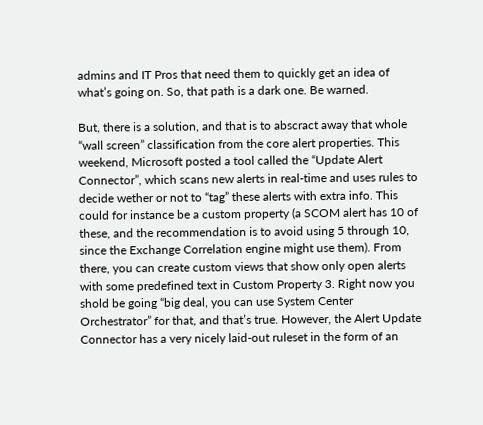admins and IT Pros that need them to quickly get an idea of what’s going on. So, that path is a dark one. Be warned.

But, there is a solution, and that is to abscract away that whole “wall screen” classification from the core alert properties. This weekend, Microsoft posted a tool called the “Update Alert Connector”, which scans new alerts in real-time and uses rules to decide wether or not to “tag” these alerts with extra info. This could for instance be a custom property (a SCOM alert has 10 of these, and the recommendation is to avoid using 5 through 10, since the Exchange Correlation engine might use them). From there, you can create custom views that show only open alerts with some predefined text in Custom Property 3. Right now you shold be going “big deal, you can use System Center Orchestrator” for that, and that’s true. However, the Alert Update Connector has a very nicely laid-out ruleset in the form of an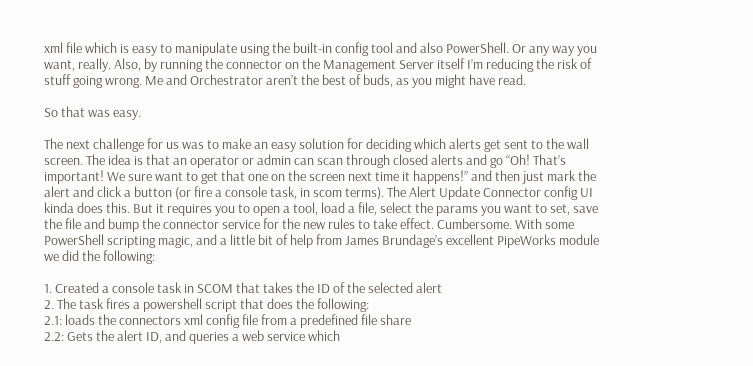xml file which is easy to manipulate using the built-in config tool and also PowerShell. Or any way you want, really. Also, by running the connector on the Management Server itself I’m reducing the risk of stuff going wrong. Me and Orchestrator aren’t the best of buds, as you might have read.

So that was easy.

The next challenge for us was to make an easy solution for deciding which alerts get sent to the wall screen. The idea is that an operator or admin can scan through closed alerts and go “Oh! That’s important! We sure want to get that one on the screen next time it happens!” and then just mark the alert and click a button (or fire a console task, in scom terms). The Alert Update Connector config UI kinda does this. But it requires you to open a tool, load a file, select the params you want to set, save the file and bump the connector service for the new rules to take effect. Cumbersome. With some PowerShell scripting magic, and a little bit of help from James Brundage’s excellent PipeWorks module we did the following:

1. Created a console task in SCOM that takes the ID of the selected alert
2. The task fires a powershell script that does the following:
2.1: loads the connectors xml config file from a predefined file share
2.2: Gets the alert ID, and queries a web service which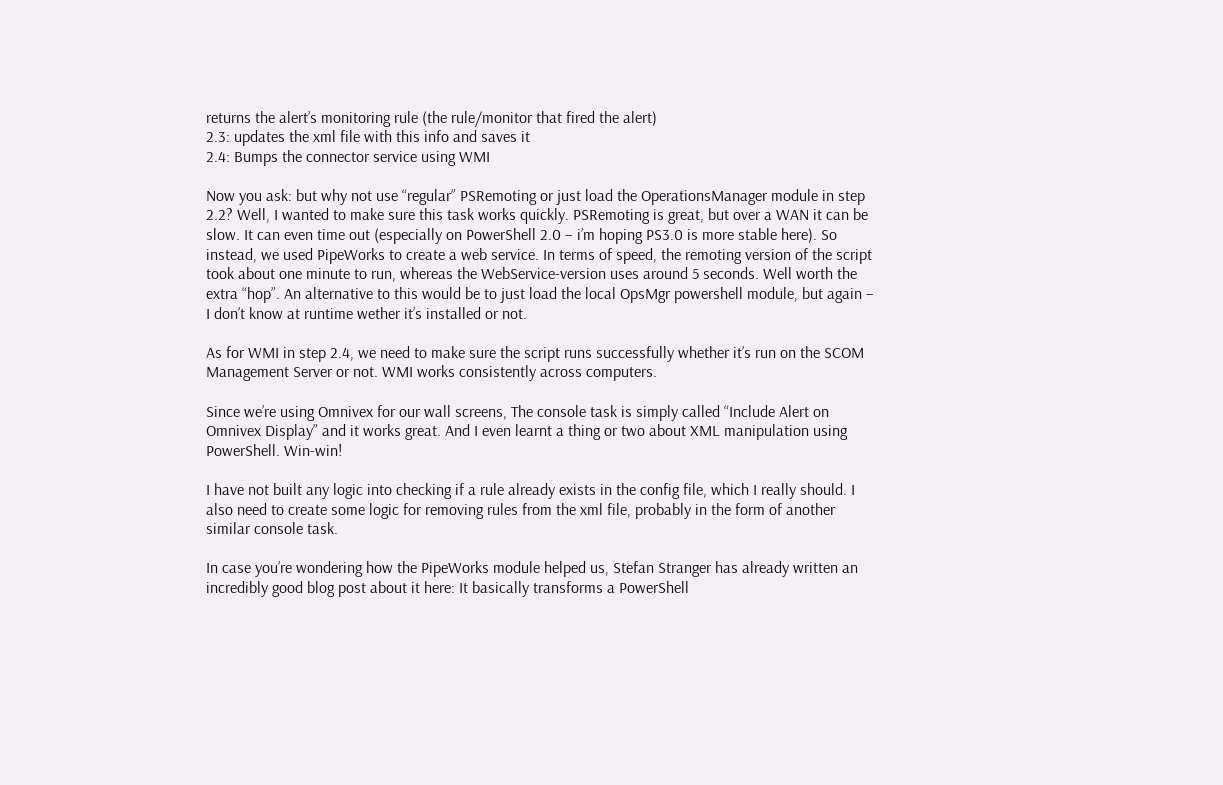returns the alert’s monitoring rule (the rule/monitor that fired the alert)
2.3: updates the xml file with this info and saves it
2.4: Bumps the connector service using WMI

Now you ask: but why not use “regular” PSRemoting or just load the OperationsManager module in step 2.2? Well, I wanted to make sure this task works quickly. PSRemoting is great, but over a WAN it can be slow. It can even time out (especially on PowerShell 2.0 – i’m hoping PS3.0 is more stable here). So instead, we used PipeWorks to create a web service. In terms of speed, the remoting version of the script took about one minute to run, whereas the WebService-version uses around 5 seconds. Well worth the extra “hop”. An alternative to this would be to just load the local OpsMgr powershell module, but again – I don’t know at runtime wether it’s installed or not.

As for WMI in step 2.4, we need to make sure the script runs successfully whether it’s run on the SCOM Management Server or not. WMI works consistently across computers.

Since we’re using Omnivex for our wall screens, The console task is simply called “Include Alert on Omnivex Display” and it works great. And I even learnt a thing or two about XML manipulation using PowerShell. Win-win!

I have not built any logic into checking if a rule already exists in the config file, which I really should. I also need to create some logic for removing rules from the xml file, probably in the form of another similar console task.

In case you’re wondering how the PipeWorks module helped us, Stefan Stranger has already written an incredibly good blog post about it here: It basically transforms a PowerShell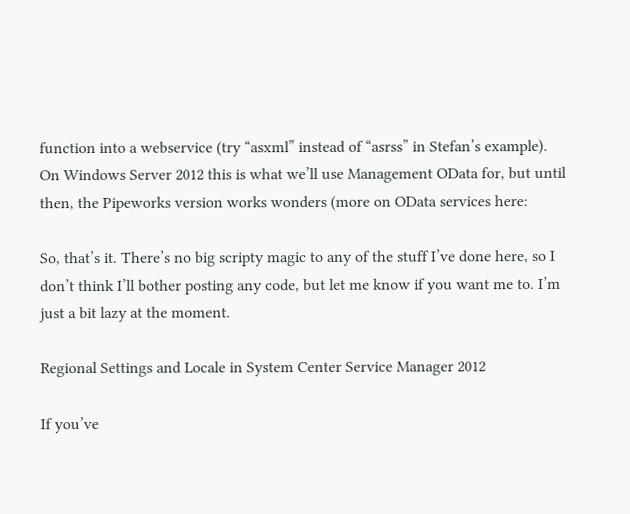function into a webservice (try “asxml” instead of “asrss” in Stefan’s example). On Windows Server 2012 this is what we’ll use Management OData for, but until then, the Pipeworks version works wonders (more on OData services here:

So, that’s it. There’s no big scripty magic to any of the stuff I’ve done here, so I don’t think I’ll bother posting any code, but let me know if you want me to. I’m just a bit lazy at the moment.

Regional Settings and Locale in System Center Service Manager 2012

If you’ve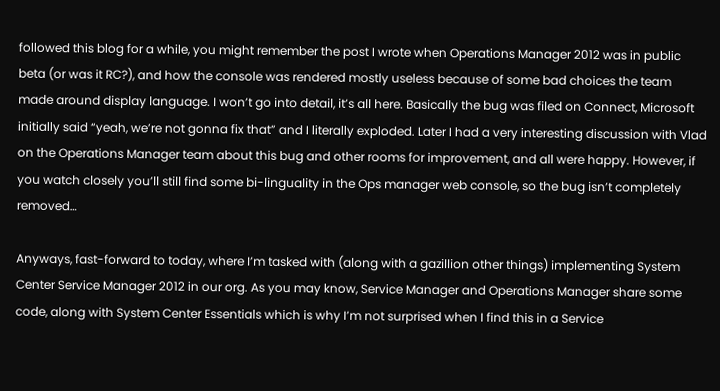followed this blog for a while, you might remember the post I wrote when Operations Manager 2012 was in public beta (or was it RC?), and how the console was rendered mostly useless because of some bad choices the team made around display language. I won’t go into detail, it’s all here. Basically the bug was filed on Connect, Microsoft initially said “yeah, we’re not gonna fix that” and I literally exploded. Later I had a very interesting discussion with Vlad on the Operations Manager team about this bug and other rooms for improvement, and all were happy. However, if you watch closely you’ll still find some bi-linguality in the Ops manager web console, so the bug isn’t completely removed…

Anyways, fast-forward to today, where I’m tasked with (along with a gazillion other things) implementing System Center Service Manager 2012 in our org. As you may know, Service Manager and Operations Manager share some code, along with System Center Essentials which is why I’m not surprised when I find this in a Service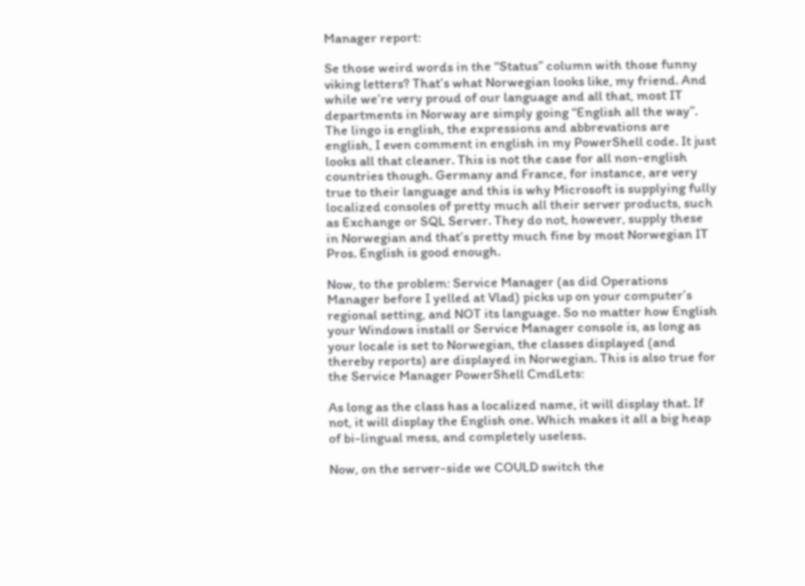Manager report:

Se those weird words in the “Status” column with those funny viking letters? That’s what Norwegian looks like, my friend. And while we’re very proud of our language and all that, most IT departments in Norway are simply going “English all the way”. The lingo is english, the expressions and abbrevations are english, I even comment in english in my PowerShell code. It just looks all that cleaner. This is not the case for all non-english countries though. Germany and France, for instance, are very true to their language and this is why Microsoft is supplying fully localized consoles of pretty much all their server products, such as Exchange or SQL Server. They do not, however, supply these in Norwegian and that’s pretty much fine by most Norwegian IT Pros. English is good enough.

Now, to the problem: Service Manager (as did Operations Manager before I yelled at Vlad) picks up on your computer’s regional setting, and NOT its language. So no matter how English your Windows install or Service Manager console is, as long as your locale is set to Norwegian, the classes displayed (and thereby reports) are displayed in Norwegian. This is also true for the Service Manager PowerShell CmdLets:

As long as the class has a localized name, it will display that. If not, it will display the English one. Which makes it all a big heap of bi-lingual mess, and completely useless.

Now, on the server-side we COULD switch the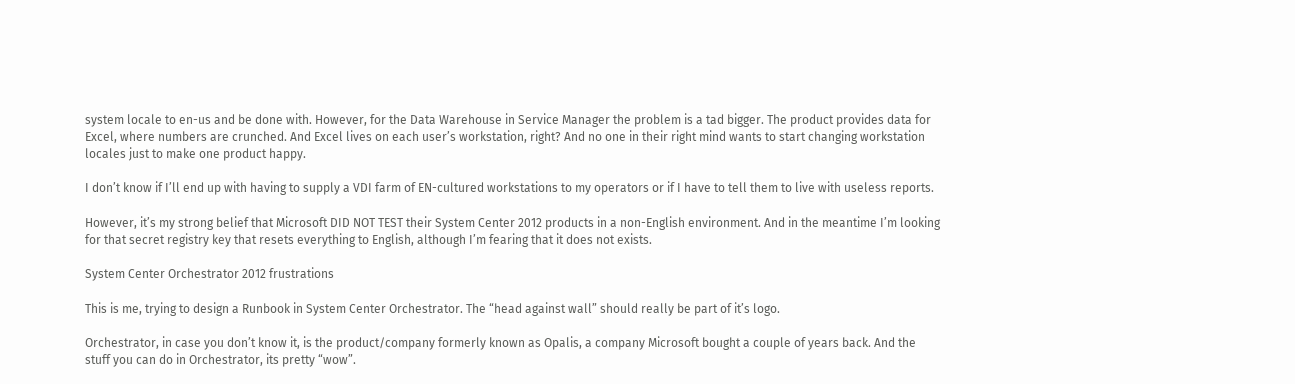system locale to en-us and be done with. However, for the Data Warehouse in Service Manager the problem is a tad bigger. The product provides data for Excel, where numbers are crunched. And Excel lives on each user’s workstation, right? And no one in their right mind wants to start changing workstation locales just to make one product happy.

I don’t know if I’ll end up with having to supply a VDI farm of EN-cultured workstations to my operators or if I have to tell them to live with useless reports.

However, it’s my strong belief that Microsoft DID NOT TEST their System Center 2012 products in a non-English environment. And in the meantime I’m looking for that secret registry key that resets everything to English, although I’m fearing that it does not exists.

System Center Orchestrator 2012 frustrations

This is me, trying to design a Runbook in System Center Orchestrator. The “head against wall” should really be part of it’s logo.

Orchestrator, in case you don’t know it, is the product/company formerly known as Opalis, a company Microsoft bought a couple of years back. And the stuff you can do in Orchestrator, its pretty “wow”.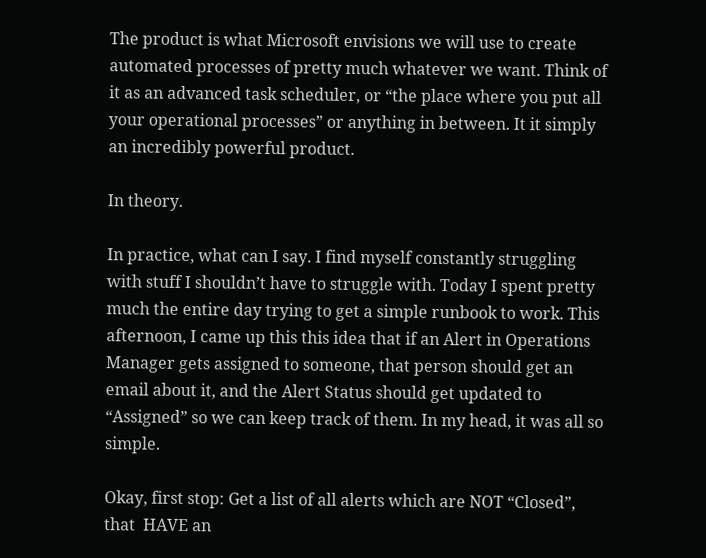The product is what Microsoft envisions we will use to create automated processes of pretty much whatever we want. Think of it as an advanced task scheduler, or “the place where you put all your operational processes” or anything in between. It it simply an incredibly powerful product.

In theory.

In practice, what can I say. I find myself constantly struggling with stuff I shouldn’t have to struggle with. Today I spent pretty much the entire day trying to get a simple runbook to work. This afternoon, I came up this this idea that if an Alert in Operations Manager gets assigned to someone, that person should get an email about it, and the Alert Status should get updated to “Assigned” so we can keep track of them. In my head, it was all so simple.

Okay, first stop: Get a list of all alerts which are NOT “Closed”, that  HAVE an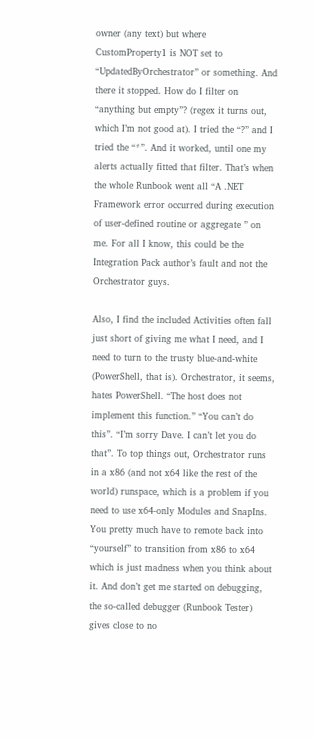owner (any text) but where CustomProperty1 is NOT set to “UpdatedByOrchestrator” or something. And there it stopped. How do I filter on “anything but empty”? (regex it turns out, which I’m not good at). I tried the “?” and I tried the “*”. And it worked, until one my alerts actually fitted that filter. That’s when the whole Runbook went all “A .NET Framework error occurred during execution of user-defined routine or aggregate ” on me. For all I know, this could be the Integration Pack author’s fault and not the Orchestrator guys.

Also, I find the included Activities often fall just short of giving me what I need, and I need to turn to the trusty blue-and-white (PowerShell, that is). Orchestrator, it seems,  hates PowerShell. “The host does not implement this function.” “You can’t do this”. “I’m sorry Dave. I can’t let you do that”. To top things out, Orchestrator runs in a x86 (and not x64 like the rest of the world) runspace, which is a problem if you need to use x64-only Modules and SnapIns. You pretty much have to remote back into “yourself” to transition from x86 to x64 which is just madness when you think about it. And don’t get me started on debugging, the so-called debugger (Runbook Tester) gives close to no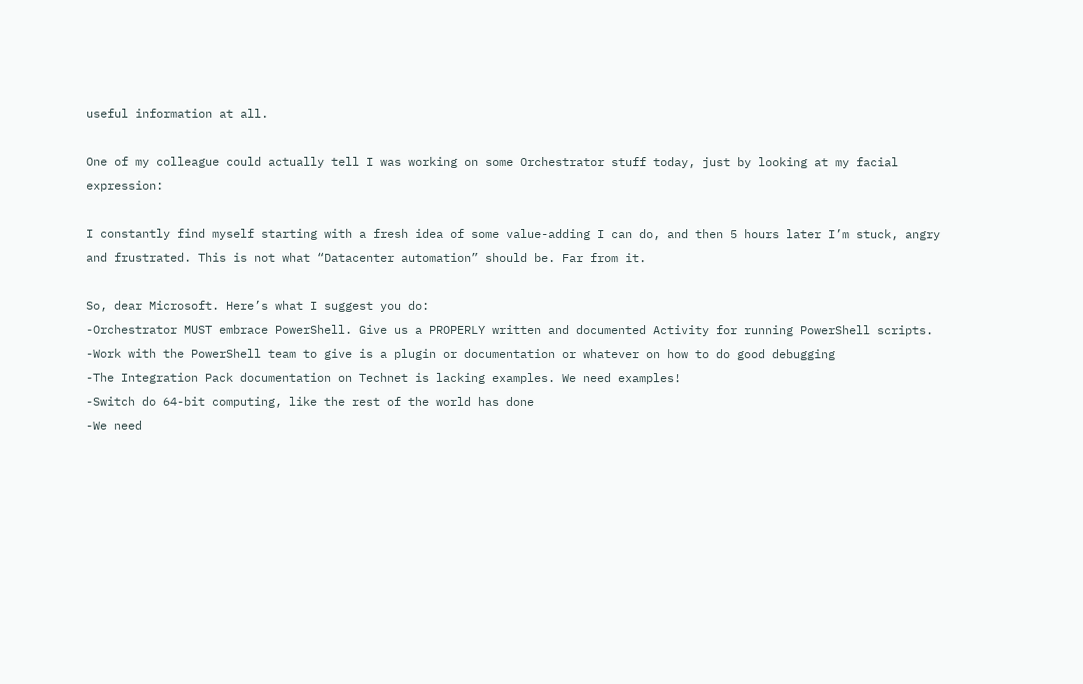useful information at all.

One of my colleague could actually tell I was working on some Orchestrator stuff today, just by looking at my facial expression:

I constantly find myself starting with a fresh idea of some value-adding I can do, and then 5 hours later I’m stuck, angry and frustrated. This is not what “Datacenter automation” should be. Far from it.

So, dear Microsoft. Here’s what I suggest you do:
-Orchestrator MUST embrace PowerShell. Give us a PROPERLY written and documented Activity for running PowerShell scripts.
-Work with the PowerShell team to give is a plugin or documentation or whatever on how to do good debugging
-The Integration Pack documentation on Technet is lacking examples. We need examples!
-Switch do 64-bit computing, like the rest of the world has done
-We need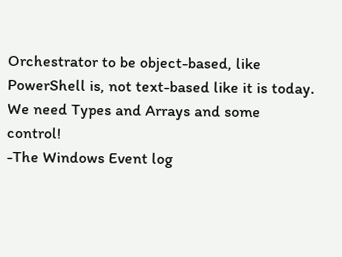Orchestrator to be object-based, like PowerShell is, not text-based like it is today. We need Types and Arrays and some control!
-The Windows Event log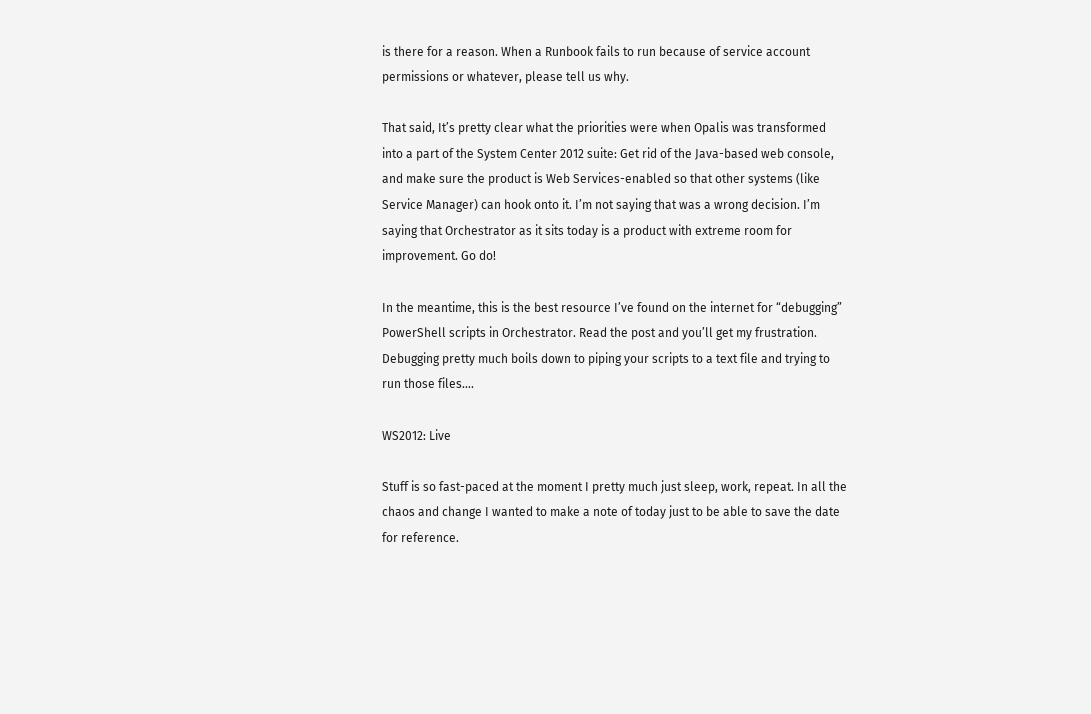is there for a reason. When a Runbook fails to run because of service account permissions or whatever, please tell us why.

That said, It’s pretty clear what the priorities were when Opalis was transformed into a part of the System Center 2012 suite: Get rid of the Java-based web console, and make sure the product is Web Services-enabled so that other systems (like Service Manager) can hook onto it. I’m not saying that was a wrong decision. I’m saying that Orchestrator as it sits today is a product with extreme room for improvement. Go do!

In the meantime, this is the best resource I’ve found on the internet for “debugging” PowerShell scripts in Orchestrator. Read the post and you’ll get my frustration. Debugging pretty much boils down to piping your scripts to a text file and trying to run those files….

WS2012: Live

Stuff is so fast-paced at the moment I pretty much just sleep, work, repeat. In all the chaos and change I wanted to make a note of today just to be able to save the date for reference.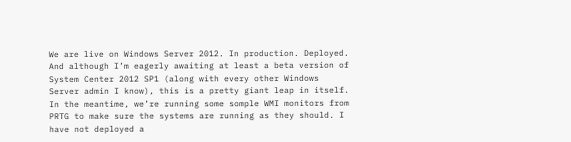We are live on Windows Server 2012. In production. Deployed. And although I’m eagerly awaiting at least a beta version of System Center 2012 SP1 (along with every other Windows Server admin I know), this is a pretty giant leap in itself. In the meantime, we’re running some somple WMI monitors from PRTG to make sure the systems are running as they should. I have not deployed a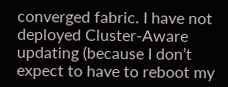converged fabric. I have not deployed Cluster-Aware updating (because I don’t expect to have to reboot my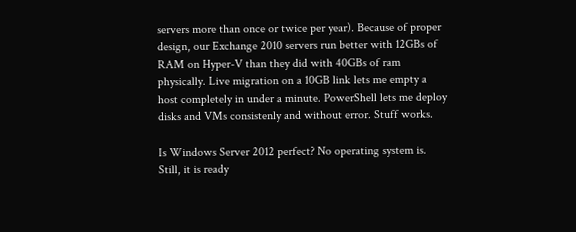servers more than once or twice per year). Because of proper design, our Exchange 2010 servers run better with 12GBs of RAM on Hyper-V than they did with 40GBs of ram physically. Live migration on a 10GB link lets me empty a host completely in under a minute. PowerShell lets me deploy disks and VMs consistenly and without error. Stuff works.

Is Windows Server 2012 perfect? No operating system is. Still, it is ready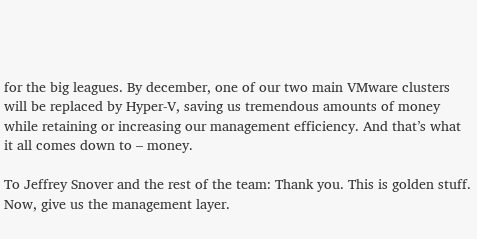for the big leagues. By december, one of our two main VMware clusters will be replaced by Hyper-V, saving us tremendous amounts of money while retaining or increasing our management efficiency. And that’s what it all comes down to – money.

To Jeffrey Snover and the rest of the team: Thank you. This is golden stuff. Now, give us the management layer.